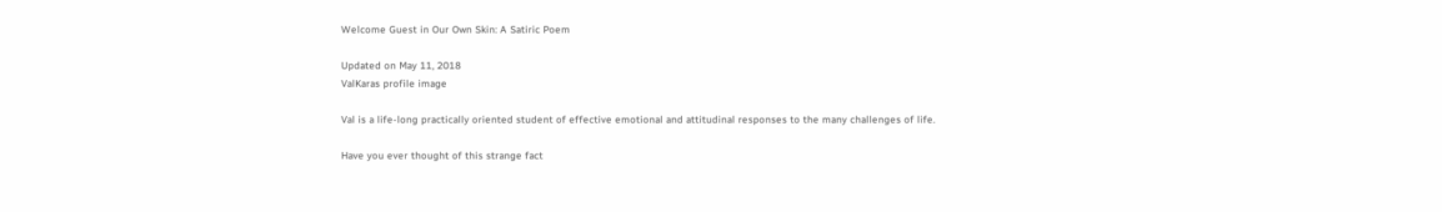Welcome Guest in Our Own Skin: A Satiric Poem

Updated on May 11, 2018
ValKaras profile image

Val is a life-long practically oriented student of effective emotional and attitudinal responses to the many challenges of life.

Have you ever thought of this strange fact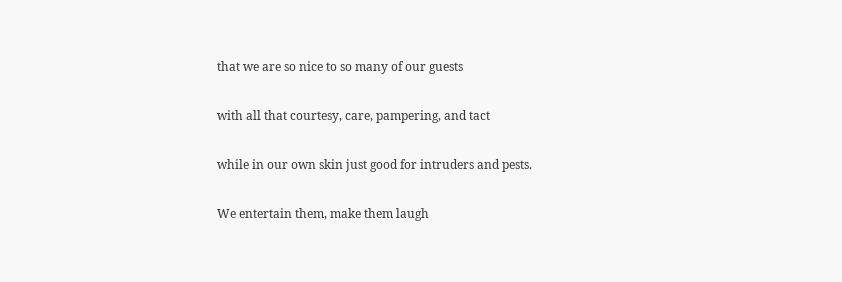that we are so nice to so many of our guests

with all that courtesy, care, pampering, and tact

while in our own skin just good for intruders and pests.

We entertain them, make them laugh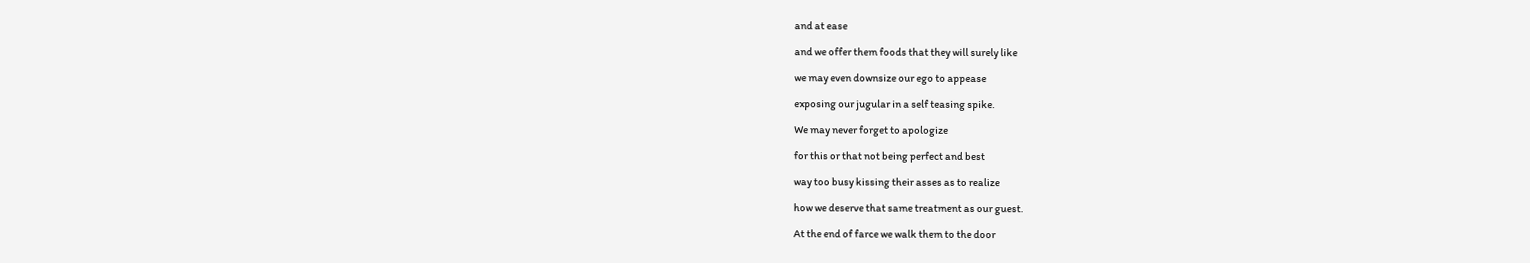and at ease

and we offer them foods that they will surely like

we may even downsize our ego to appease

exposing our jugular in a self teasing spike.

We may never forget to apologize

for this or that not being perfect and best

way too busy kissing their asses as to realize

how we deserve that same treatment as our guest.

At the end of farce we walk them to the door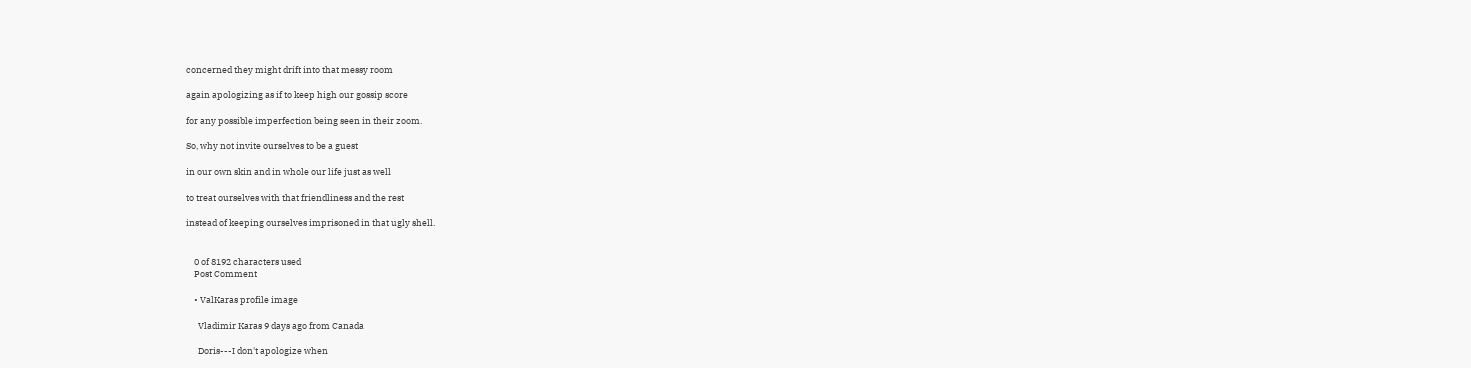concerned they might drift into that messy room

again apologizing as if to keep high our gossip score

for any possible imperfection being seen in their zoom.

So, why not invite ourselves to be a guest

in our own skin and in whole our life just as well

to treat ourselves with that friendliness and the rest

instead of keeping ourselves imprisoned in that ugly shell.


    0 of 8192 characters used
    Post Comment

    • ValKaras profile image

      Vladimir Karas 9 days ago from Canada

      Doris---I don't apologize when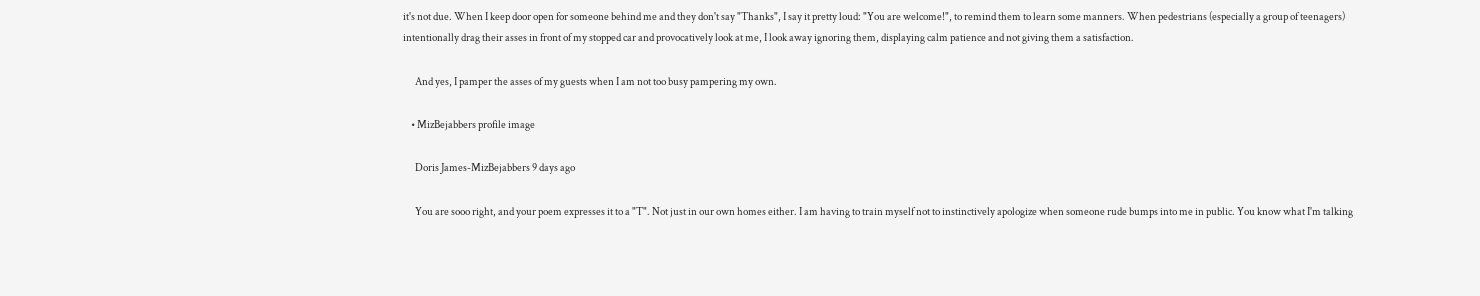it's not due. When I keep door open for someone behind me and they don't say "Thanks", I say it pretty loud: "You are welcome!", to remind them to learn some manners. When pedestrians (especially a group of teenagers) intentionally drag their asses in front of my stopped car and provocatively look at me, I look away ignoring them, displaying calm patience and not giving them a satisfaction.

      And yes, I pamper the asses of my guests when I am not too busy pampering my own.

    • MizBejabbers profile image

      Doris James-MizBejabbers 9 days ago

      You are sooo right, and your poem expresses it to a "T". Not just in our own homes either. I am having to train myself not to instinctively apologize when someone rude bumps into me in public. You know what I'm talking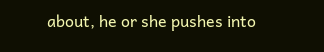about, he or she pushes into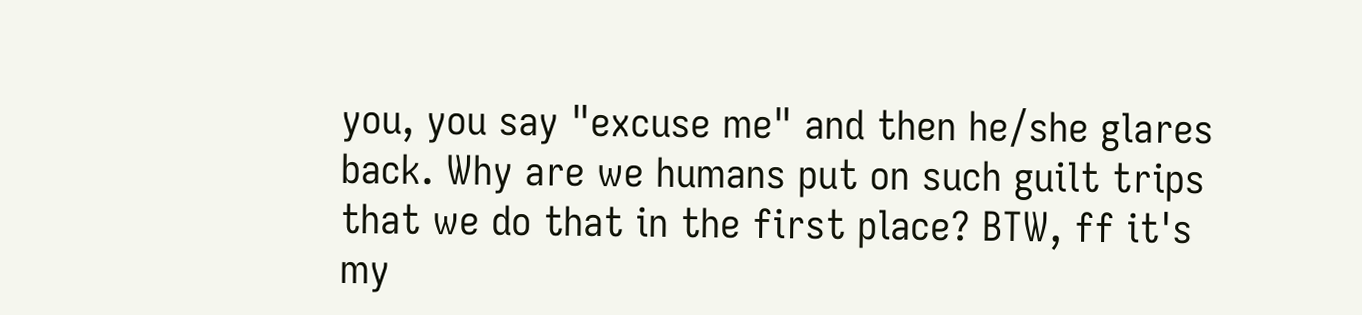you, you say "excuse me" and then he/she glares back. Why are we humans put on such guilt trips that we do that in the first place? BTW, ff it's my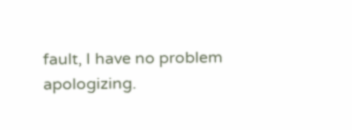fault, I have no problem apologizing.